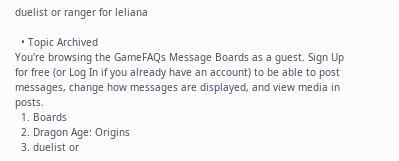duelist or ranger for leliana

  • Topic Archived
You're browsing the GameFAQs Message Boards as a guest. Sign Up for free (or Log In if you already have an account) to be able to post messages, change how messages are displayed, and view media in posts.
  1. Boards
  2. Dragon Age: Origins
  3. duelist or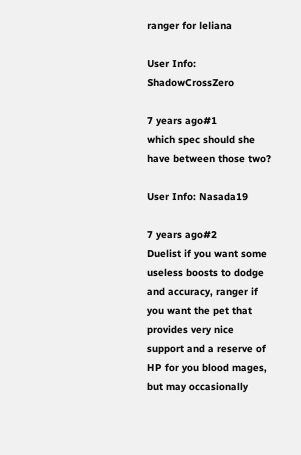ranger for leliana

User Info: ShadowCrossZero

7 years ago#1
which spec should she have between those two?

User Info: Nasada19

7 years ago#2
Duelist if you want some useless boosts to dodge and accuracy, ranger if you want the pet that provides very nice support and a reserve of HP for you blood mages, but may occasionally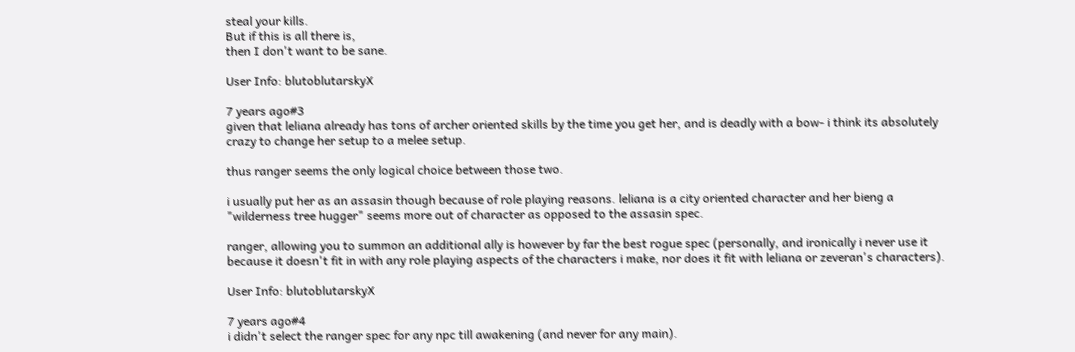steal your kills.
But if this is all there is,
then I don't want to be sane.

User Info: blutoblutarskyX

7 years ago#3
given that leliana already has tons of archer oriented skills by the time you get her, and is deadly with a bow- i think its absolutely crazy to change her setup to a melee setup.

thus ranger seems the only logical choice between those two.

i usually put her as an assasin though because of role playing reasons. leliana is a city oriented character and her bieng a "wilderness tree hugger" seems more out of character as opposed to the assasin spec.

ranger, allowing you to summon an additional ally is however by far the best rogue spec (personally, and ironically i never use it because it doesn't fit in with any role playing aspects of the characters i make, nor does it fit with leliana or zeveran's characters).

User Info: blutoblutarskyX

7 years ago#4
i didn't select the ranger spec for any npc till awakening (and never for any main).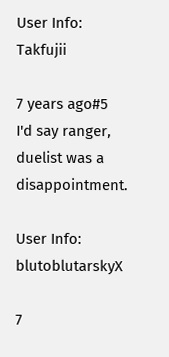User Info: Takfujii

7 years ago#5
I'd say ranger, duelist was a disappointment.

User Info: blutoblutarskyX

7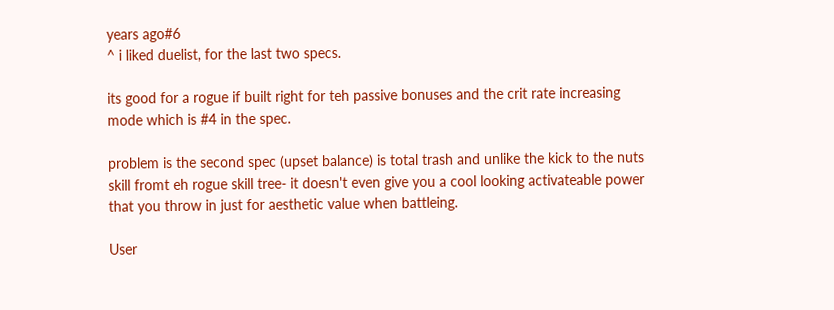years ago#6
^ i liked duelist, for the last two specs.

its good for a rogue if built right for teh passive bonuses and the crit rate increasing mode which is #4 in the spec.

problem is the second spec (upset balance) is total trash and unlike the kick to the nuts skill fromt eh rogue skill tree- it doesn't even give you a cool looking activateable power that you throw in just for aesthetic value when battleing.

User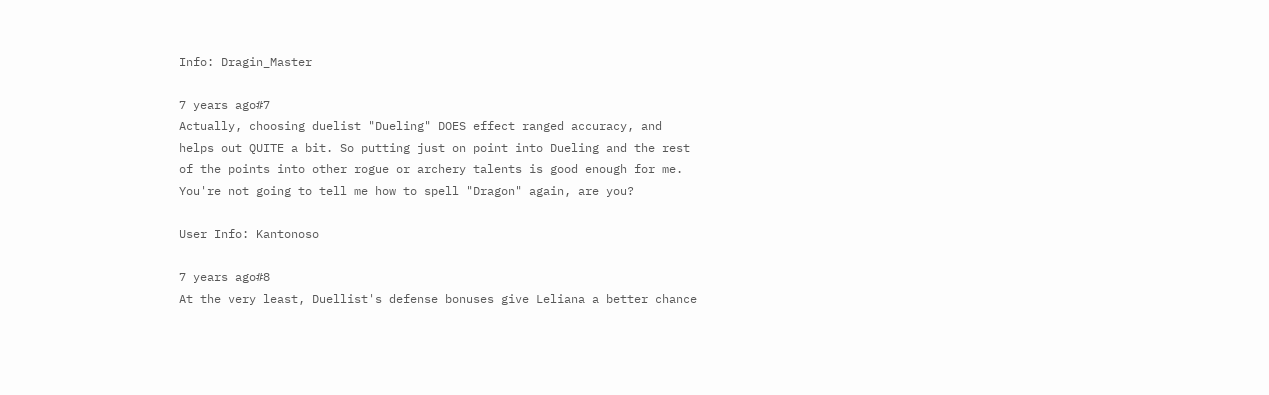Info: Dragin_Master

7 years ago#7
Actually, choosing duelist "Dueling" DOES effect ranged accuracy, and helps out QUITE a bit. So putting just on point into Dueling and the rest of the points into other rogue or archery talents is good enough for me.
You're not going to tell me how to spell "Dragon" again, are you?

User Info: Kantonoso

7 years ago#8
At the very least, Duellist's defense bonuses give Leliana a better chance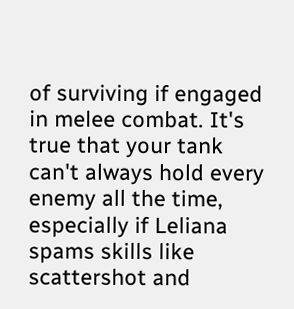of surviving if engaged in melee combat. It's true that your tank can't always hold every enemy all the time, especially if Leliana spams skills like scattershot and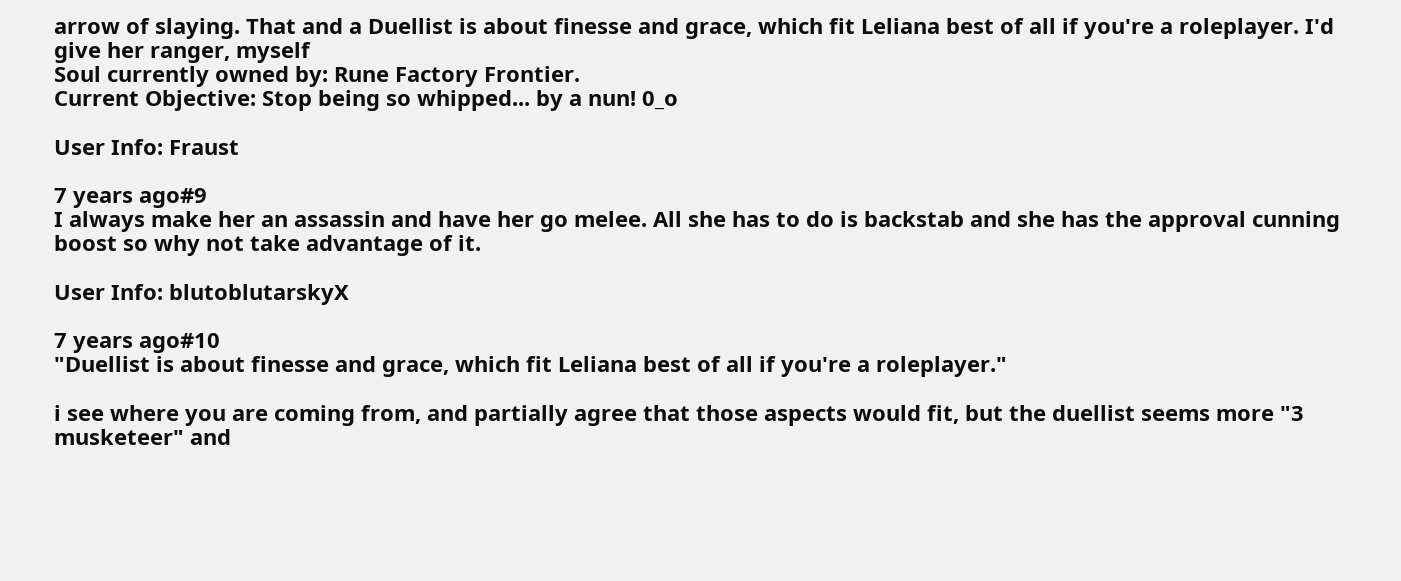arrow of slaying. That and a Duellist is about finesse and grace, which fit Leliana best of all if you're a roleplayer. I'd give her ranger, myself
Soul currently owned by: Rune Factory Frontier.
Current Objective: Stop being so whipped... by a nun! 0_o

User Info: Fraust

7 years ago#9
I always make her an assassin and have her go melee. All she has to do is backstab and she has the approval cunning boost so why not take advantage of it.

User Info: blutoblutarskyX

7 years ago#10
"Duellist is about finesse and grace, which fit Leliana best of all if you're a roleplayer."

i see where you are coming from, and partially agree that those aspects would fit, but the duellist seems more "3 musketeer" and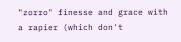"zorro" finesse and grace with a rapier (which don't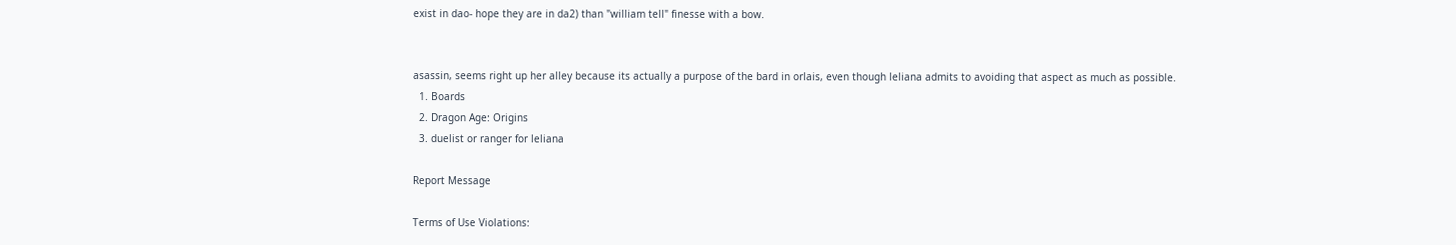exist in dao- hope they are in da2) than "william tell" finesse with a bow.


asassin, seems right up her alley because its actually a purpose of the bard in orlais, even though leliana admits to avoiding that aspect as much as possible.
  1. Boards
  2. Dragon Age: Origins
  3. duelist or ranger for leliana

Report Message

Terms of Use Violations: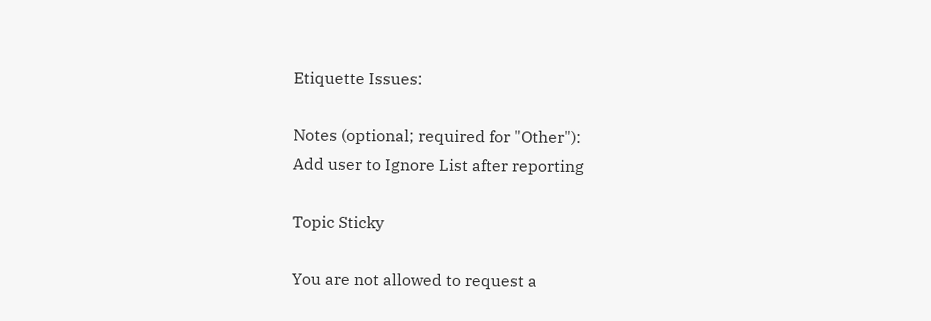Etiquette Issues:

Notes (optional; required for "Other"):
Add user to Ignore List after reporting

Topic Sticky

You are not allowed to request a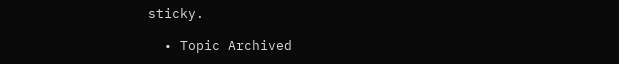sticky.

  • Topic Archived